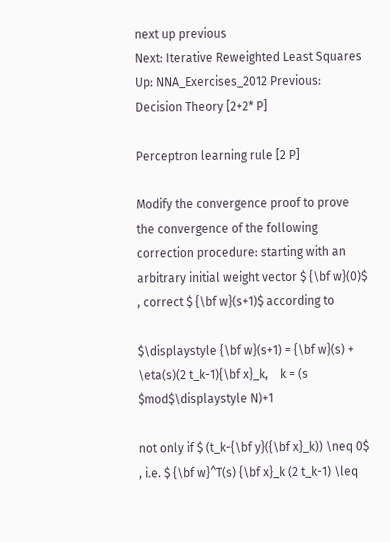next up previous
Next: Iterative Reweighted Least Squares Up: NNA_Exercises_2012 Previous: Decision Theory [2+2* P]

Perceptron learning rule [2 P]

Modify the convergence proof to prove the convergence of the following correction procedure: starting with an arbitrary initial weight vector $ {\bf w}(0)$ , correct $ {\bf w}(s+1)$ according to

$\displaystyle {\bf w}(s+1) = {\bf w}(s) + \eta(s)(2 t_k-1){\bf x}_k,    k = (s $mod$\displaystyle N)+1

not only if $ (t_k-{\bf y}({\bf x}_k)) \neq 0$ , i.e. $ {\bf w}^T(s) {\bf x}_k (2 t_k-1) \leq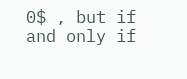0$ , but if and only if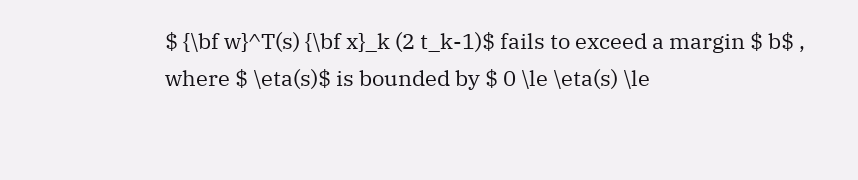$ {\bf w}^T(s) {\bf x}_k (2 t_k-1)$ fails to exceed a margin $ b$ , where $ \eta(s)$ is bounded by $ 0 \le \eta(s) \le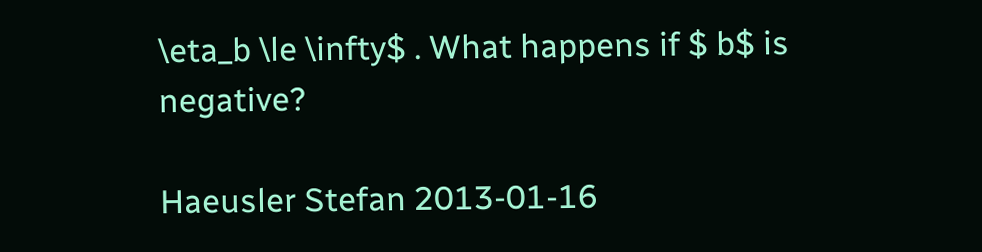\eta_b \le \infty$ . What happens if $ b$ is negative?

Haeusler Stefan 2013-01-16